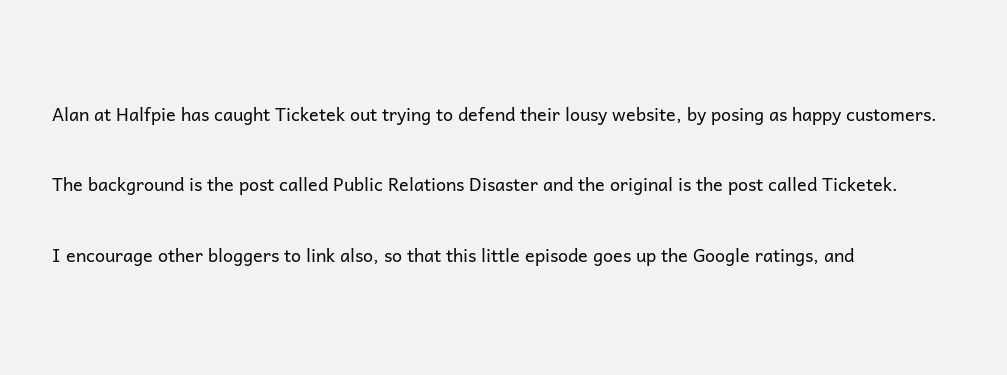Alan at Halfpie has caught Ticketek out trying to defend their lousy website, by posing as happy customers.

The background is the post called Public Relations Disaster and the original is the post called Ticketek.

I encourage other bloggers to link also, so that this little episode goes up the Google ratings, and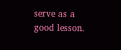serve as a good lesson.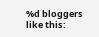%d bloggers like this: